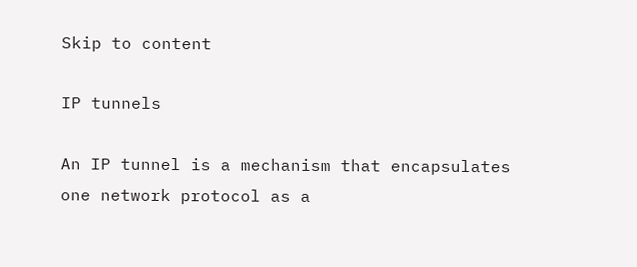Skip to content

IP tunnels

An IP tunnel is a mechanism that encapsulates one network protocol as a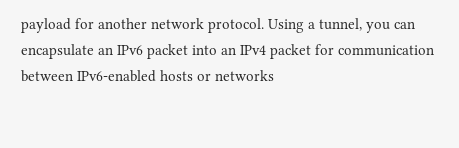payload for another network protocol. Using a tunnel, you can encapsulate an IPv6 packet into an IPv4 packet for communication between IPv6-enabled hosts or networks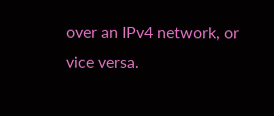over an IPv4 network, or vice versa.